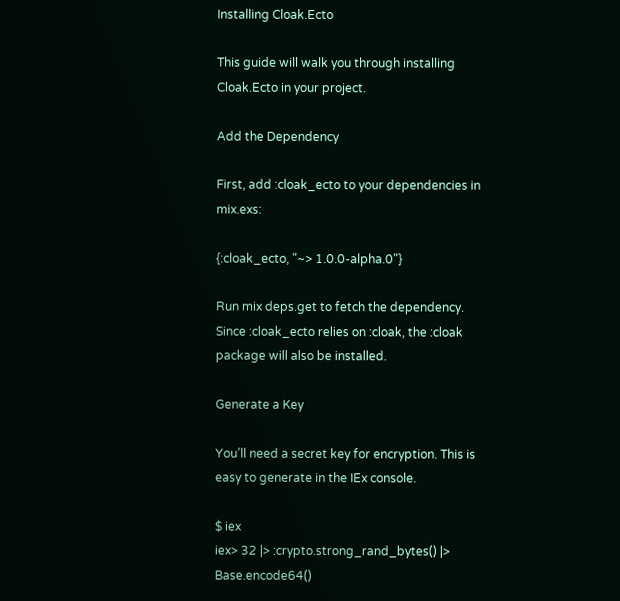Installing Cloak.Ecto

This guide will walk you through installing Cloak.Ecto in your project.

Add the Dependency

First, add :cloak_ecto to your dependencies in mix.exs:

{:cloak_ecto, "~> 1.0.0-alpha.0"}

Run mix deps.get to fetch the dependency. Since :cloak_ecto relies on :cloak, the :cloak package will also be installed.

Generate a Key

You’ll need a secret key for encryption. This is easy to generate in the IEx console.

$ iex
iex> 32 |> :crypto.strong_rand_bytes() |> Base.encode64()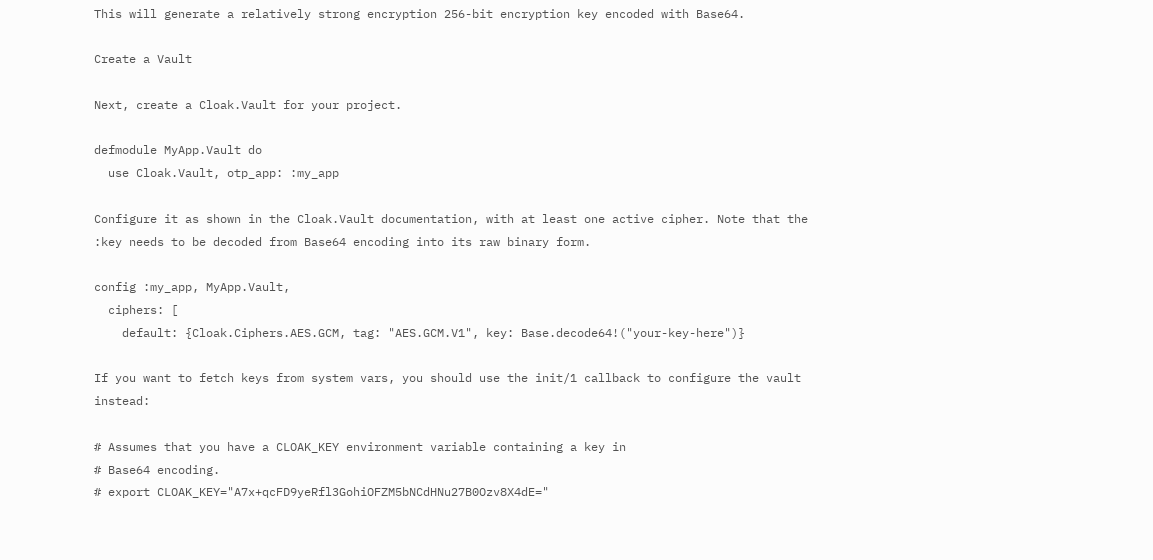This will generate a relatively strong encryption 256-bit encryption key encoded with Base64.

Create a Vault

Next, create a Cloak.Vault for your project.

defmodule MyApp.Vault do
  use Cloak.Vault, otp_app: :my_app

Configure it as shown in the Cloak.Vault documentation, with at least one active cipher. Note that the :key needs to be decoded from Base64 encoding into its raw binary form.

config :my_app, MyApp.Vault,
  ciphers: [
    default: {Cloak.Ciphers.AES.GCM, tag: "AES.GCM.V1", key: Base.decode64!("your-key-here")}

If you want to fetch keys from system vars, you should use the init/1 callback to configure the vault instead:

# Assumes that you have a CLOAK_KEY environment variable containing a key in
# Base64 encoding.
# export CLOAK_KEY="A7x+qcFD9yeRfl3GohiOFZM5bNCdHNu27B0Ozv8X4dE="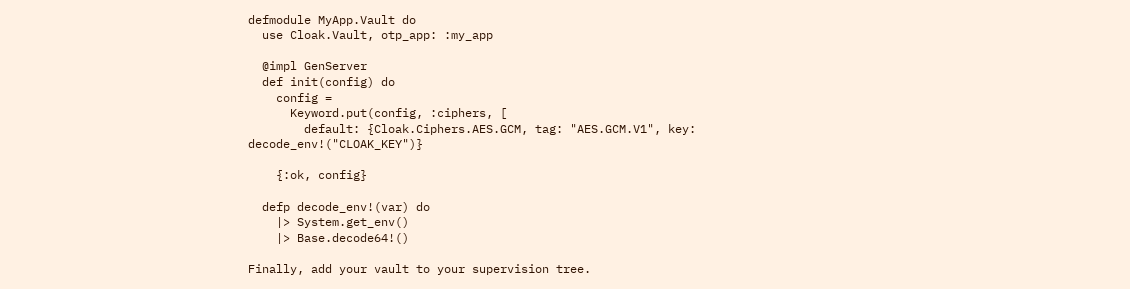defmodule MyApp.Vault do
  use Cloak.Vault, otp_app: :my_app

  @impl GenServer
  def init(config) do
    config =
      Keyword.put(config, :ciphers, [
        default: {Cloak.Ciphers.AES.GCM, tag: "AES.GCM.V1", key: decode_env!("CLOAK_KEY")}

    {:ok, config}

  defp decode_env!(var) do
    |> System.get_env()
    |> Base.decode64!()

Finally, add your vault to your supervision tree.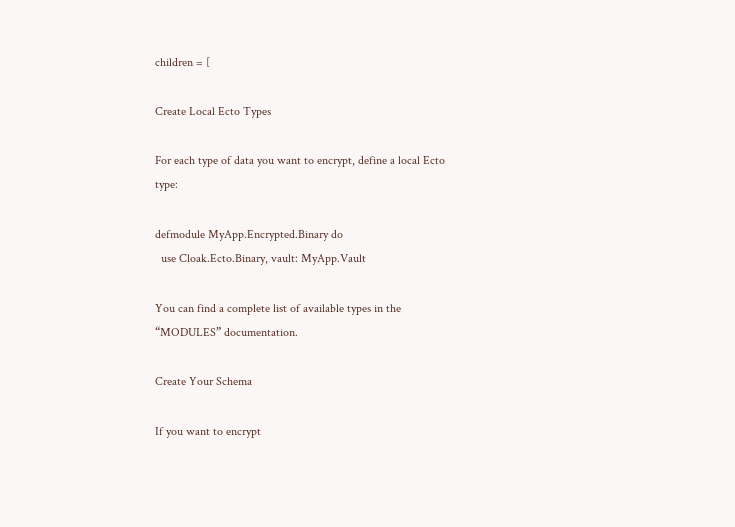children = [

Create Local Ecto Types

For each type of data you want to encrypt, define a local Ecto type:

defmodule MyApp.Encrypted.Binary do
  use Cloak.Ecto.Binary, vault: MyApp.Vault

You can find a complete list of available types in the “MODULES” documentation.

Create Your Schema

If you want to encrypt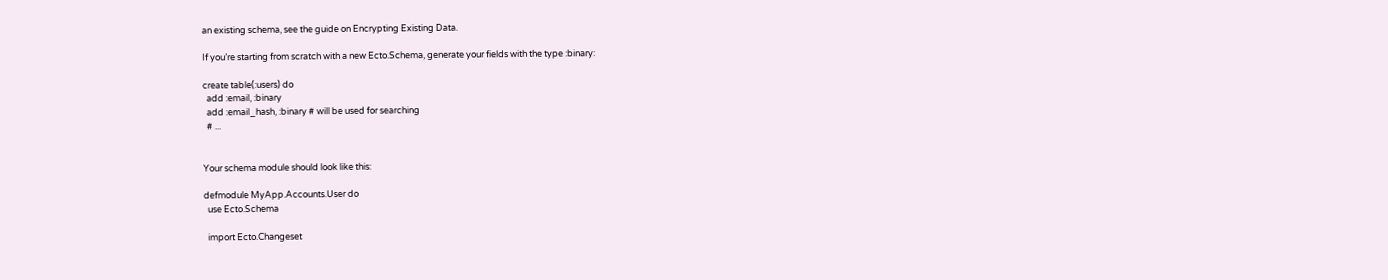an existing schema, see the guide on Encrypting Existing Data.

If you’re starting from scratch with a new Ecto.Schema, generate your fields with the type :binary:

create table(:users) do
  add :email, :binary
  add :email_hash, :binary # will be used for searching
  # ...


Your schema module should look like this:

defmodule MyApp.Accounts.User do
  use Ecto.Schema

  import Ecto.Changeset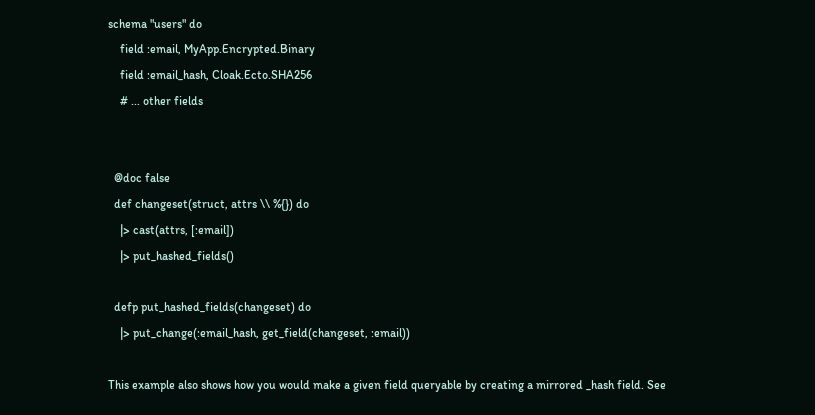schema "users" do
    field :email, MyApp.Encrypted.Binary
    field :email_hash, Cloak.Ecto.SHA256
    # ... other fields


  @doc false
  def changeset(struct, attrs \\ %{}) do
    |> cast(attrs, [:email])
    |> put_hashed_fields()

  defp put_hashed_fields(changeset) do
    |> put_change(:email_hash, get_field(changeset, :email))

This example also shows how you would make a given field queryable by creating a mirrored _hash field. See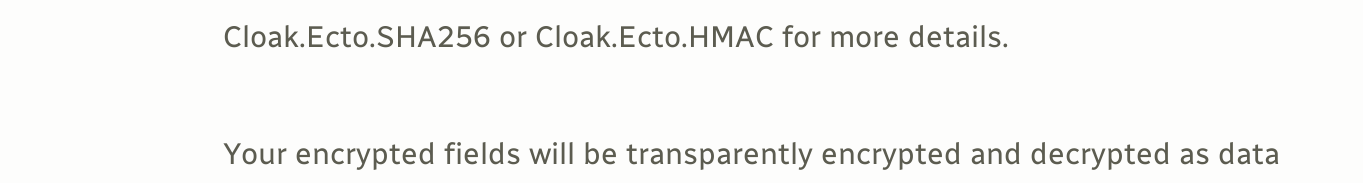Cloak.Ecto.SHA256 or Cloak.Ecto.HMAC for more details.


Your encrypted fields will be transparently encrypted and decrypted as data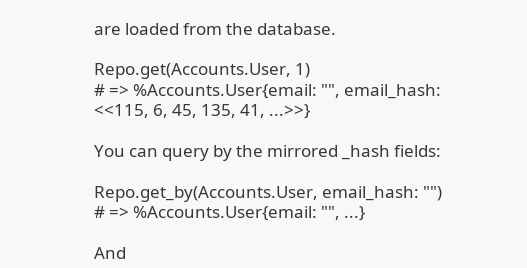are loaded from the database.

Repo.get(Accounts.User, 1)
# => %Accounts.User{email: "", email_hash: <<115, 6, 45, 135, 41, ...>>}

You can query by the mirrored _hash fields:

Repo.get_by(Accounts.User, email_hash: "")
# => %Accounts.User{email: "", ...}

And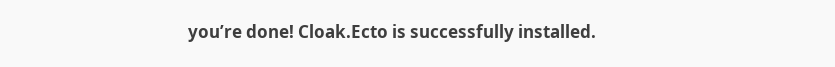you’re done! Cloak.Ecto is successfully installed.